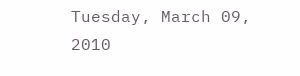Tuesday, March 09, 2010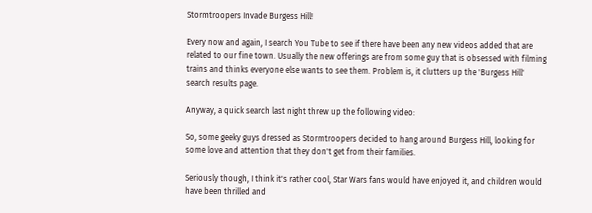Stormtroopers Invade Burgess Hill!

Every now and again, I search You Tube to see if there have been any new videos added that are related to our fine town. Usually the new offerings are from some guy that is obsessed with filming trains and thinks everyone else wants to see them. Problem is, it clutters up the 'Burgess Hill' search results page.

Anyway, a quick search last night threw up the following video:

So, some geeky guys dressed as Stormtroopers decided to hang around Burgess Hill, looking for some love and attention that they don't get from their families.

Seriously though, I think it's rather cool, Star Wars fans would have enjoyed it, and children would have been thrilled and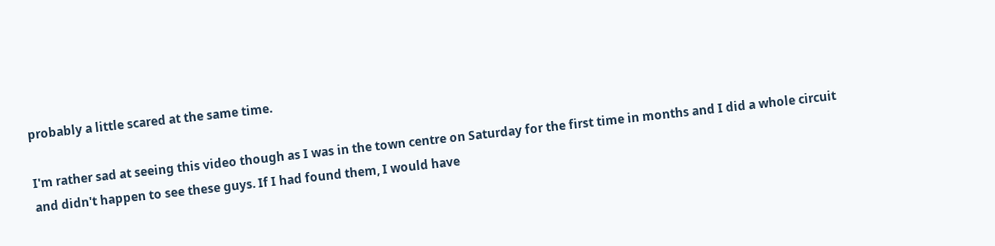probably a little scared at the same time.

I'm rather sad at seeing this video though as I was in the town centre on Saturday for the first time in months and I did a whole circuit and didn't happen to see these guys. If I had found them, I would have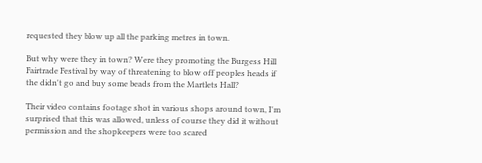requested they blow up all the parking metres in town.

But why were they in town? Were they promoting the Burgess Hill Fairtrade Festival by way of threatening to blow off peoples heads if the didn't go and buy some beads from the Martlets Hall?

Their video contains footage shot in various shops around town, I'm surprised that this was allowed, unless of course they did it without permission and the shopkeepers were too scared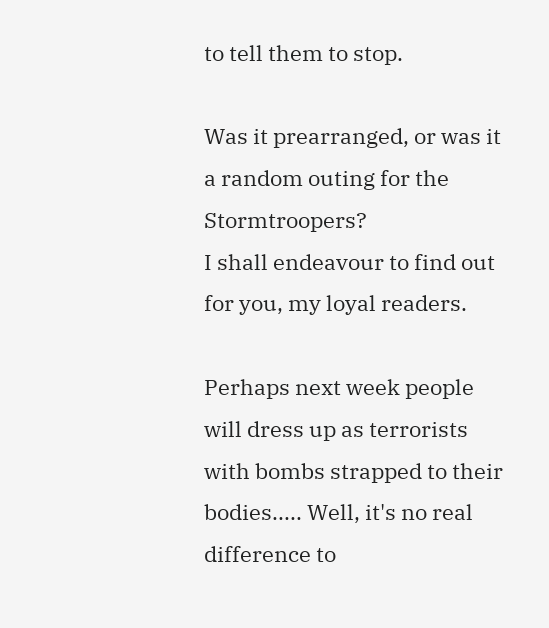to tell them to stop.

Was it prearranged, or was it a random outing for the Stormtroopers?
I shall endeavour to find out for you, my loyal readers.

Perhaps next week people will dress up as terrorists with bombs strapped to their bodies..... Well, it's no real difference to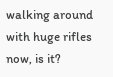walking around with huge rifles now, is it?